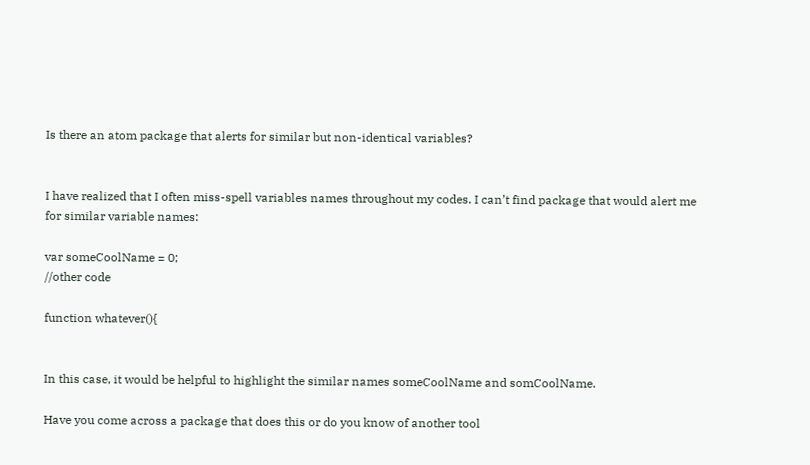Is there an atom package that alerts for similar but non-identical variables?


I have realized that I often miss-spell variables names throughout my codes. I can’t find package that would alert me for similar variable names:

var someCoolName = 0;
//other code

function whatever(){


In this case, it would be helpful to highlight the similar names someCoolName and somCoolName.

Have you come across a package that does this or do you know of another tool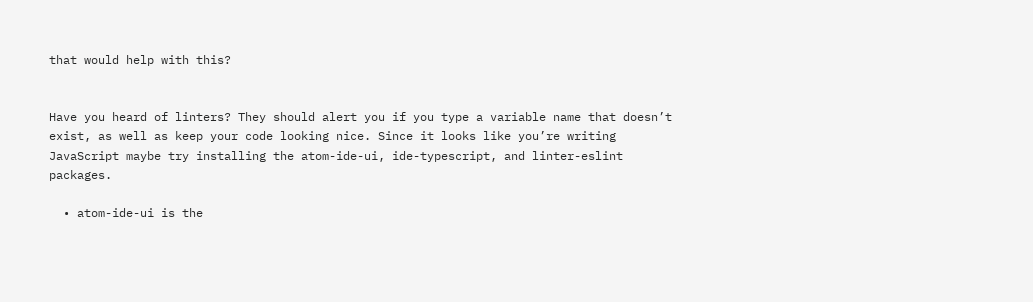that would help with this?


Have you heard of linters? They should alert you if you type a variable name that doesn’t exist, as well as keep your code looking nice. Since it looks like you’re writing JavaScript maybe try installing the atom-ide-ui, ide-typescript, and linter-eslint packages.

  • atom-ide-ui is the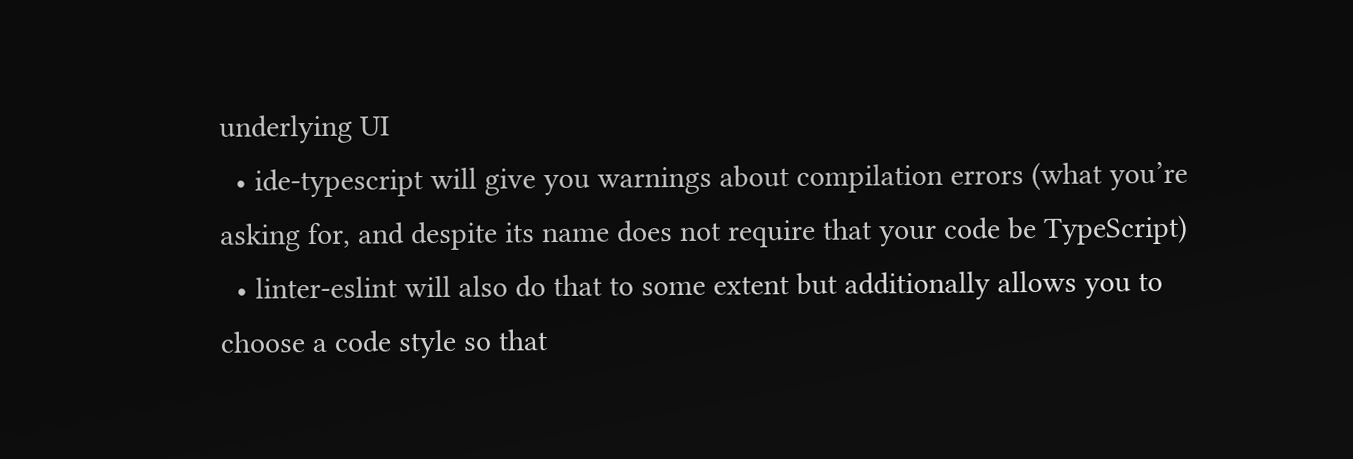underlying UI
  • ide-typescript will give you warnings about compilation errors (what you’re asking for, and despite its name does not require that your code be TypeScript)
  • linter-eslint will also do that to some extent but additionally allows you to choose a code style so that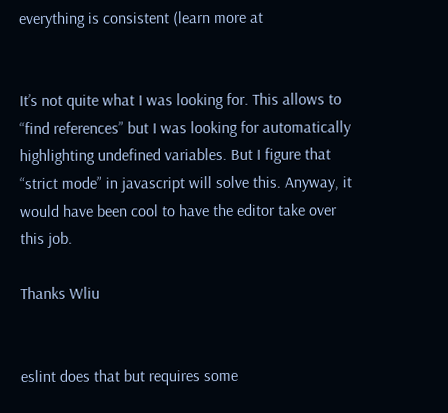everything is consistent (learn more at


It’s not quite what I was looking for. This allows to “find references” but I was looking for automatically highlighting undefined variables. But I figure that “strict mode” in javascript will solve this. Anyway, it would have been cool to have the editor take over this job.

Thanks Wliu


eslint does that but requires some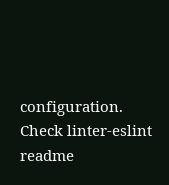configuration. Check linter-eslint readme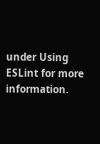under Using ESLint for more information.